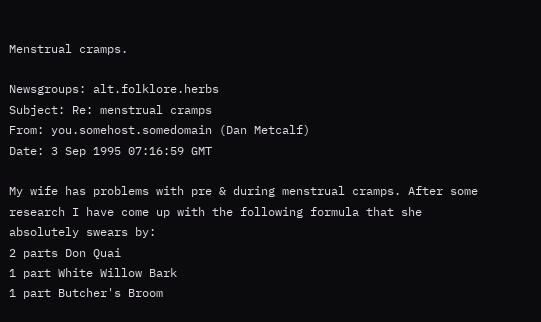Menstrual cramps.

Newsgroups: alt.folklore.herbs
Subject: Re: menstrual cramps
From: you.somehost.somedomain (Dan Metcalf)
Date: 3 Sep 1995 07:16:59 GMT

My wife has problems with pre & during menstrual cramps. After some research I have come up with the following formula that she absolutely swears by:
2 parts Don Quai
1 part White Willow Bark
1 part Butcher's Broom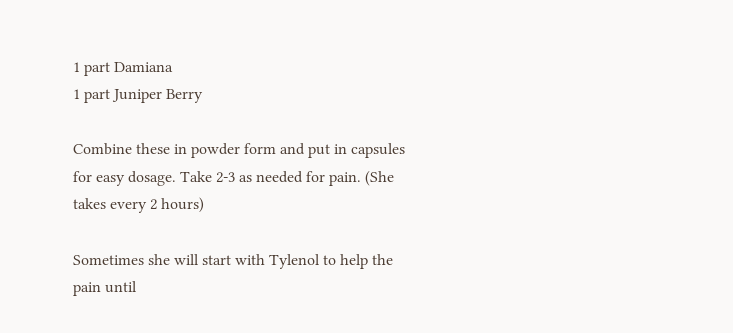1 part Damiana
1 part Juniper Berry

Combine these in powder form and put in capsules for easy dosage. Take 2-3 as needed for pain. (She takes every 2 hours)

Sometimes she will start with Tylenol to help the pain until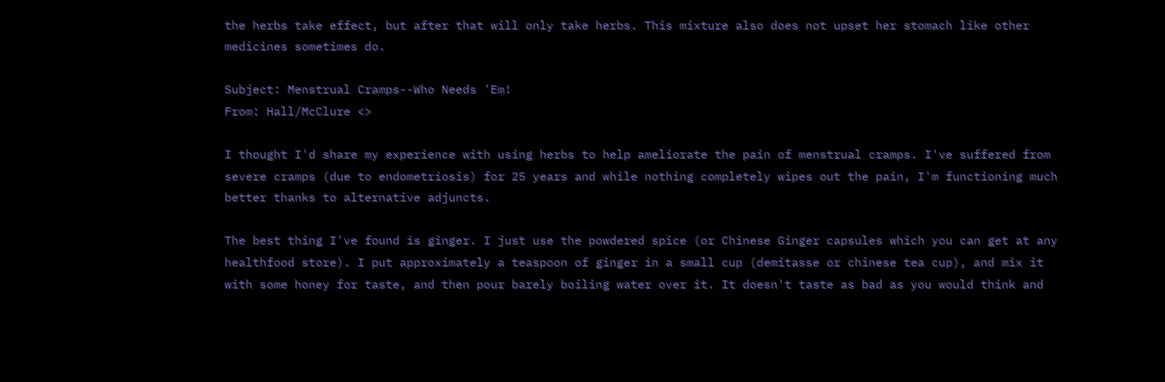the herbs take effect, but after that will only take herbs. This mixture also does not upset her stomach like other medicines sometimes do.

Subject: Menstrual Cramps--Who Needs 'Em!
From: Hall/McClure <>

I thought I'd share my experience with using herbs to help ameliorate the pain of menstrual cramps. I've suffered from severe cramps (due to endometriosis) for 25 years and while nothing completely wipes out the pain, I'm functioning much better thanks to alternative adjuncts.

The best thing I've found is ginger. I just use the powdered spice (or Chinese Ginger capsules which you can get at any healthfood store). I put approximately a teaspoon of ginger in a small cup (demitasse or chinese tea cup), and mix it with some honey for taste, and then pour barely boiling water over it. It doesn't taste as bad as you would think and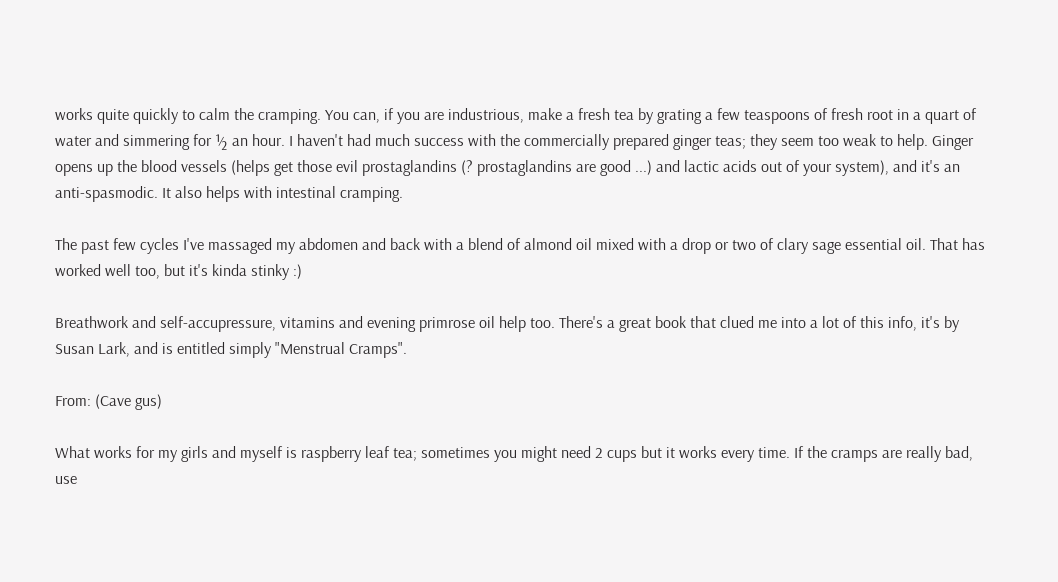works quite quickly to calm the cramping. You can, if you are industrious, make a fresh tea by grating a few teaspoons of fresh root in a quart of water and simmering for ½ an hour. I haven't had much success with the commercially prepared ginger teas; they seem too weak to help. Ginger opens up the blood vessels (helps get those evil prostaglandins (? prostaglandins are good ...) and lactic acids out of your system), and it's an anti-spasmodic. It also helps with intestinal cramping.

The past few cycles I've massaged my abdomen and back with a blend of almond oil mixed with a drop or two of clary sage essential oil. That has worked well too, but it's kinda stinky :)

Breathwork and self-accupressure, vitamins and evening primrose oil help too. There's a great book that clued me into a lot of this info, it's by Susan Lark, and is entitled simply "Menstrual Cramps".

From: (Cave gus)

What works for my girls and myself is raspberry leaf tea; sometimes you might need 2 cups but it works every time. If the cramps are really bad, use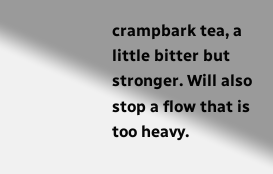crampbark tea, a little bitter but stronger. Will also stop a flow that is too heavy.